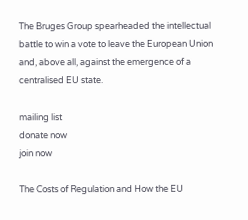The Bruges Group spearheaded the intellectual battle to win a vote to leave the European Union and, above all, against the emergence of a centralised EU state.

mailing list
donate now
join now

The Costs of Regulation and How the EU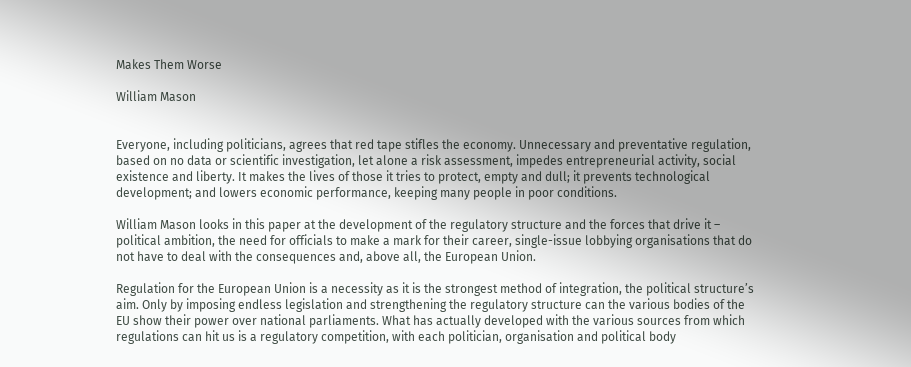Makes Them Worse

William Mason


Everyone, including politicians, agrees that red tape stifles the economy. Unnecessary and preventative regulation, based on no data or scientific investigation, let alone a risk assessment, impedes entrepreneurial activity, social existence and liberty. It makes the lives of those it tries to protect, empty and dull; it prevents technological development; and lowers economic performance, keeping many people in poor conditions.

William Mason looks in this paper at the development of the regulatory structure and the forces that drive it – political ambition, the need for officials to make a mark for their career, single-issue lobbying organisations that do not have to deal with the consequences and, above all, the European Union.

Regulation for the European Union is a necessity as it is the strongest method of integration, the political structure’s aim. Only by imposing endless legislation and strengthening the regulatory structure can the various bodies of the EU show their power over national parliaments. What has actually developed with the various sources from which regulations can hit us is a regulatory competition, with each politician, organisation and political body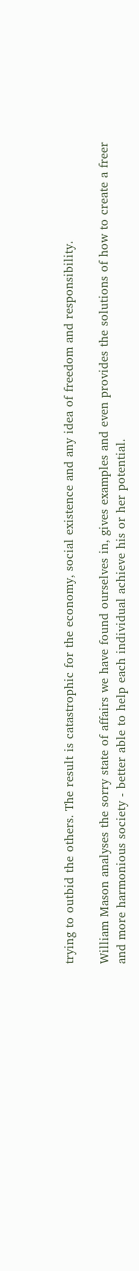trying to outbid the others. The result is catastrophic for the economy, social existence and any idea of freedom and responsibility.

William Mason analyses the sorry state of affairs we have found ourselves in, gives examples and even provides the solutions of how to create a freer and more harmonious society - better able to help each individual achieve his or her potential.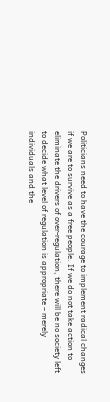Politicians need to have the courage to implement radical changes if we are to survive as a free people. If we do not take action to eliminate the drivers of over-regulation, there will be no society left to decide what level of regulation is appropriate – merely individuals and the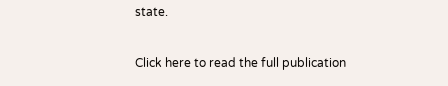state.

Click here to read the full publication